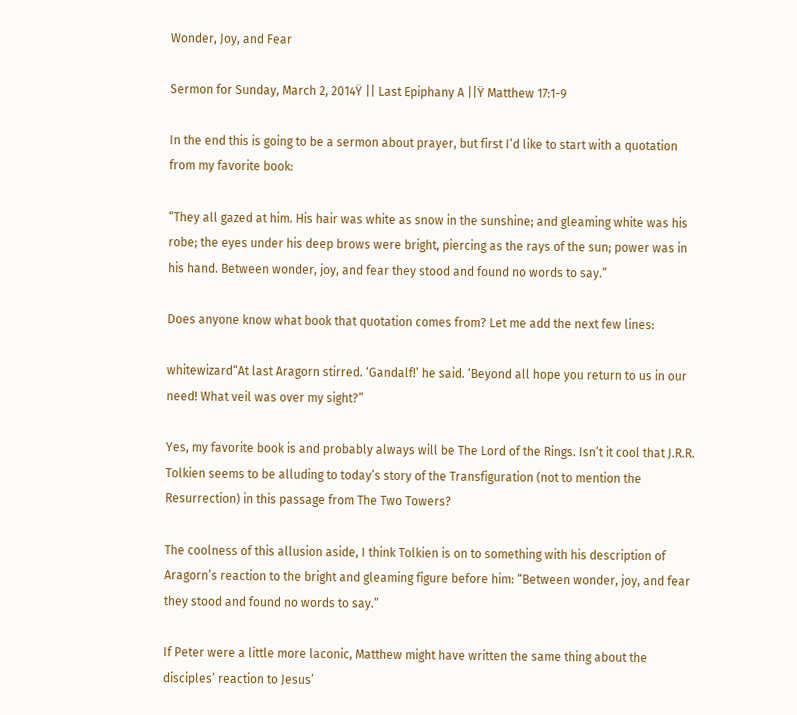Wonder, Joy, and Fear

Sermon for Sunday, March 2, 2014Ÿ || Last Epiphany A ||Ÿ Matthew 17:1-9

In the end this is going to be a sermon about prayer, but first I’d like to start with a quotation from my favorite book:

“They all gazed at him. His hair was white as snow in the sunshine; and gleaming white was his robe; the eyes under his deep brows were bright, piercing as the rays of the sun; power was in his hand. Between wonder, joy, and fear they stood and found no words to say.”

Does anyone know what book that quotation comes from? Let me add the next few lines:

whitewizard“At last Aragorn stirred. ‘Gandalf!’ he said. ‘Beyond all hope you return to us in our need! What veil was over my sight?”

Yes, my favorite book is and probably always will be The Lord of the Rings. Isn’t it cool that J.R.R. Tolkien seems to be alluding to today’s story of the Transfiguration (not to mention the Resurrection) in this passage from The Two Towers?

The coolness of this allusion aside, I think Tolkien is on to something with his description of Aragorn’s reaction to the bright and gleaming figure before him: “Between wonder, joy, and fear they stood and found no words to say.”

If Peter were a little more laconic, Matthew might have written the same thing about the disciples’ reaction to Jesus’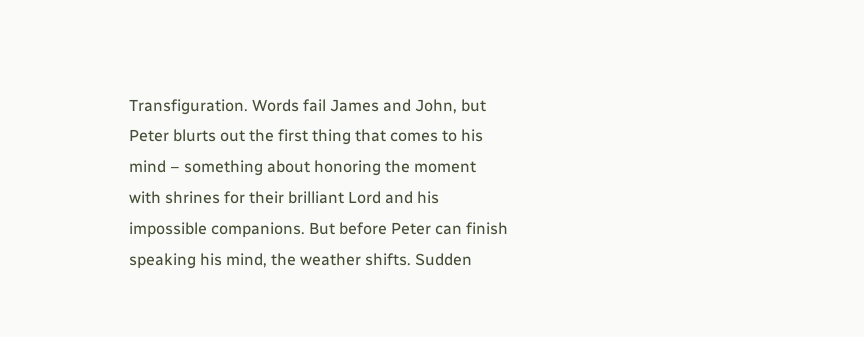Transfiguration. Words fail James and John, but Peter blurts out the first thing that comes to his mind – something about honoring the moment with shrines for their brilliant Lord and his impossible companions. But before Peter can finish speaking his mind, the weather shifts. Sudden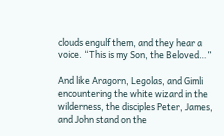clouds engulf them, and they hear a voice. “This is my Son, the Beloved…”

And like Aragorn, Legolas, and Gimli encountering the white wizard in the wilderness, the disciples Peter, James, and John stand on the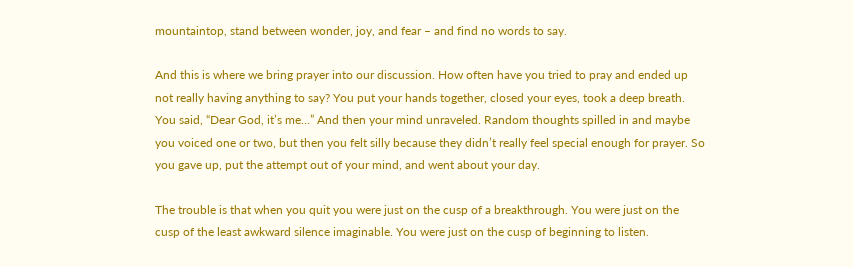mountaintop, stand between wonder, joy, and fear – and find no words to say.

And this is where we bring prayer into our discussion. How often have you tried to pray and ended up not really having anything to say? You put your hands together, closed your eyes, took a deep breath. You said, “Dear God, it’s me…” And then your mind unraveled. Random thoughts spilled in and maybe you voiced one or two, but then you felt silly because they didn’t really feel special enough for prayer. So you gave up, put the attempt out of your mind, and went about your day.

The trouble is that when you quit you were just on the cusp of a breakthrough. You were just on the cusp of the least awkward silence imaginable. You were just on the cusp of beginning to listen.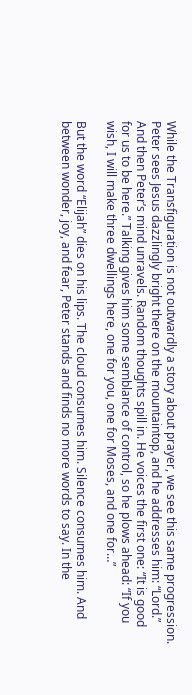While the Transfiguration is not outwardly a story about prayer, we see this same progression. Peter sees Jesus dazzlingly bright there on the mountaintop, and he addresses him: “Lord.” And then Peter’s mind unravels. Random thoughts spill in. He voices the first one: “It is good for us to be here.” Talking gives him some semblance of control, so he plows ahead: “If you wish, I will make three dwellings here, one for you, one for Moses, and one for…”

But the word “Elijah” dies on his lips. The cloud consumes him. Silence consumes him. And between wonder, joy, and fear, Peter stands and finds no more words to say. In the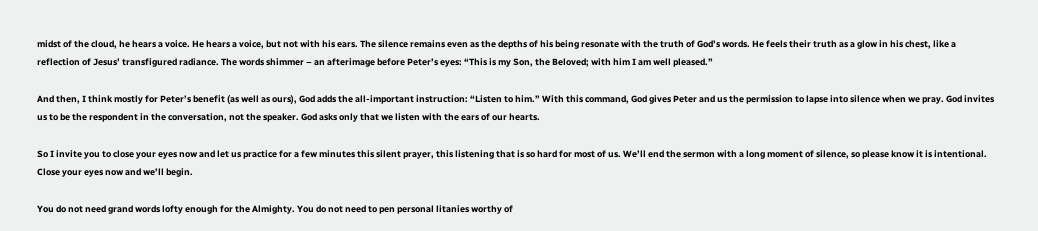midst of the cloud, he hears a voice. He hears a voice, but not with his ears. The silence remains even as the depths of his being resonate with the truth of God’s words. He feels their truth as a glow in his chest, like a reflection of Jesus’ transfigured radiance. The words shimmer – an afterimage before Peter’s eyes: “This is my Son, the Beloved; with him I am well pleased.”

And then, I think mostly for Peter’s benefit (as well as ours), God adds the all-important instruction: “Listen to him.” With this command, God gives Peter and us the permission to lapse into silence when we pray. God invites us to be the respondent in the conversation, not the speaker. God asks only that we listen with the ears of our hearts.

So I invite you to close your eyes now and let us practice for a few minutes this silent prayer, this listening that is so hard for most of us. We’ll end the sermon with a long moment of silence, so please know it is intentional. Close your eyes now and we’ll begin.

You do not need grand words lofty enough for the Almighty. You do not need to pen personal litanies worthy of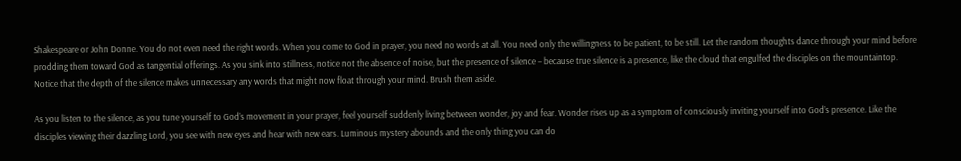Shakespeare or John Donne. You do not even need the right words. When you come to God in prayer, you need no words at all. You need only the willingness to be patient, to be still. Let the random thoughts dance through your mind before prodding them toward God as tangential offerings. As you sink into stillness, notice not the absence of noise, but the presence of silence – because true silence is a presence, like the cloud that engulfed the disciples on the mountaintop. Notice that the depth of the silence makes unnecessary any words that might now float through your mind. Brush them aside.

As you listen to the silence, as you tune yourself to God’s movement in your prayer, feel yourself suddenly living between wonder, joy and fear. Wonder rises up as a symptom of consciously inviting yourself into God’s presence. Like the disciples viewing their dazzling Lord, you see with new eyes and hear with new ears. Luminous mystery abounds and the only thing you can do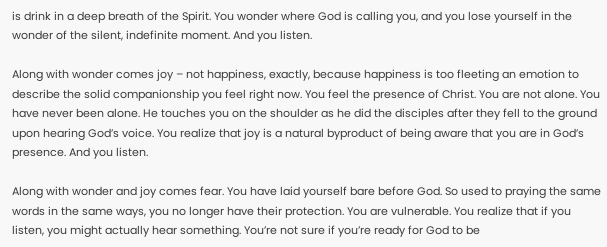is drink in a deep breath of the Spirit. You wonder where God is calling you, and you lose yourself in the wonder of the silent, indefinite moment. And you listen.

Along with wonder comes joy – not happiness, exactly, because happiness is too fleeting an emotion to describe the solid companionship you feel right now. You feel the presence of Christ. You are not alone. You have never been alone. He touches you on the shoulder as he did the disciples after they fell to the ground upon hearing God’s voice. You realize that joy is a natural byproduct of being aware that you are in God’s presence. And you listen.

Along with wonder and joy comes fear. You have laid yourself bare before God. So used to praying the same words in the same ways, you no longer have their protection. You are vulnerable. You realize that if you listen, you might actually hear something. You’re not sure if you’re ready for God to be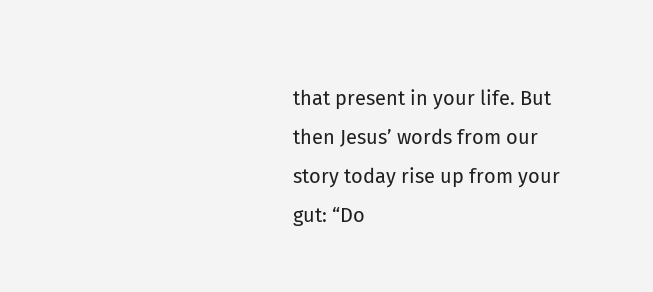that present in your life. But then Jesus’ words from our story today rise up from your gut: “Do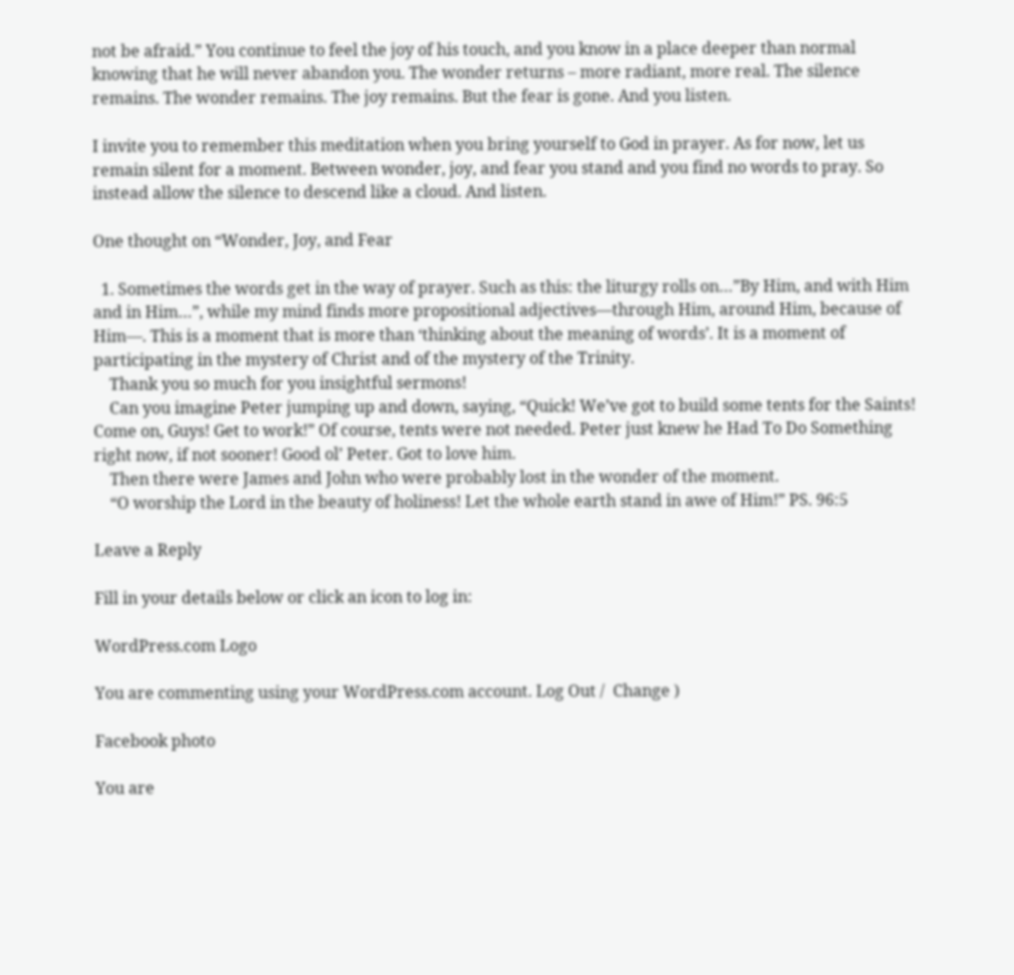not be afraid.” You continue to feel the joy of his touch, and you know in a place deeper than normal knowing that he will never abandon you. The wonder returns – more radiant, more real. The silence remains. The wonder remains. The joy remains. But the fear is gone. And you listen.

I invite you to remember this meditation when you bring yourself to God in prayer. As for now, let us remain silent for a moment. Between wonder, joy, and fear you stand and you find no words to pray. So instead allow the silence to descend like a cloud. And listen.

One thought on “Wonder, Joy, and Fear

  1. Sometimes the words get in the way of prayer. Such as this: the liturgy rolls on…”By Him, and with Him and in Him…”, while my mind finds more propositional adjectives—through Him, around Him, because of Him—. This is a moment that is more than ‘thinking about the meaning of words’. It is a moment of participating in the mystery of Christ and of the mystery of the Trinity.
    Thank you so much for you insightful sermons!
    Can you imagine Peter jumping up and down, saying, “Quick! We’ve got to build some tents for the Saints! Come on, Guys! Get to work!” Of course, tents were not needed. Peter just knew he Had To Do Something right now, if not sooner! Good ol’ Peter. Got to love him.
    Then there were James and John who were probably lost in the wonder of the moment.
    “O worship the Lord in the beauty of holiness! Let the whole earth stand in awe of Him!” PS. 96:5

Leave a Reply

Fill in your details below or click an icon to log in:

WordPress.com Logo

You are commenting using your WordPress.com account. Log Out /  Change )

Facebook photo

You are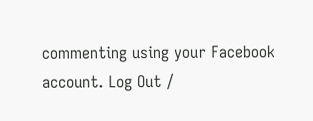commenting using your Facebook account. Log Out /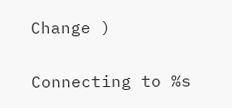Change )

Connecting to %s